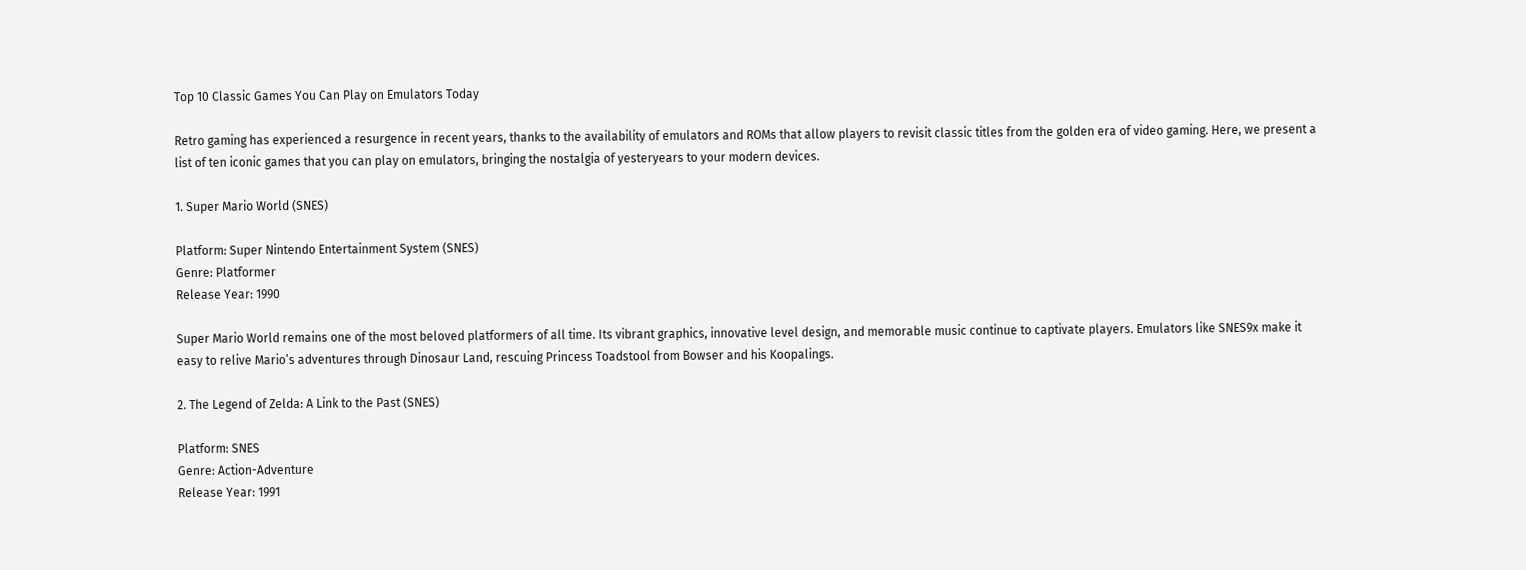Top 10 Classic Games You Can Play on Emulators Today

Retro gaming has experienced a resurgence in recent years, thanks to the availability of emulators and ROMs that allow players to revisit classic titles from the golden era of video gaming. Here, we present a list of ten iconic games that you can play on emulators, bringing the nostalgia of yesteryears to your modern devices.

1. Super Mario World (SNES)

Platform: Super Nintendo Entertainment System (SNES)
Genre: Platformer
Release Year: 1990

Super Mario World remains one of the most beloved platformers of all time. Its vibrant graphics, innovative level design, and memorable music continue to captivate players. Emulators like SNES9x make it easy to relive Mario’s adventures through Dinosaur Land, rescuing Princess Toadstool from Bowser and his Koopalings.

2. The Legend of Zelda: A Link to the Past (SNES)

Platform: SNES
Genre: Action-Adventure
Release Year: 1991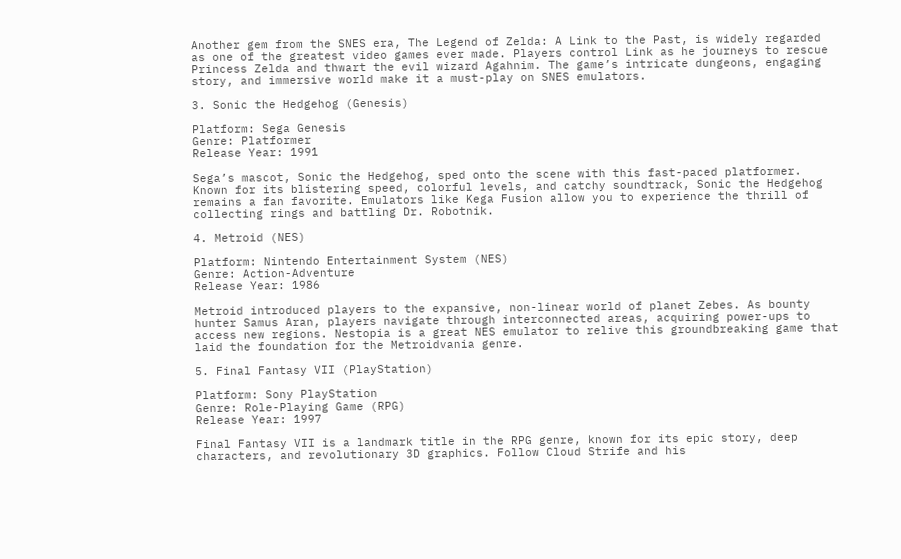Another gem from the SNES era, The Legend of Zelda: A Link to the Past, is widely regarded as one of the greatest video games ever made. Players control Link as he journeys to rescue Princess Zelda and thwart the evil wizard Agahnim. The game’s intricate dungeons, engaging story, and immersive world make it a must-play on SNES emulators.

3. Sonic the Hedgehog (Genesis)

Platform: Sega Genesis
Genre: Platformer
Release Year: 1991

Sega’s mascot, Sonic the Hedgehog, sped onto the scene with this fast-paced platformer. Known for its blistering speed, colorful levels, and catchy soundtrack, Sonic the Hedgehog remains a fan favorite. Emulators like Kega Fusion allow you to experience the thrill of collecting rings and battling Dr. Robotnik.

4. Metroid (NES)

Platform: Nintendo Entertainment System (NES)
Genre: Action-Adventure
Release Year: 1986

Metroid introduced players to the expansive, non-linear world of planet Zebes. As bounty hunter Samus Aran, players navigate through interconnected areas, acquiring power-ups to access new regions. Nestopia is a great NES emulator to relive this groundbreaking game that laid the foundation for the Metroidvania genre.

5. Final Fantasy VII (PlayStation)

Platform: Sony PlayStation
Genre: Role-Playing Game (RPG)
Release Year: 1997

Final Fantasy VII is a landmark title in the RPG genre, known for its epic story, deep characters, and revolutionary 3D graphics. Follow Cloud Strife and his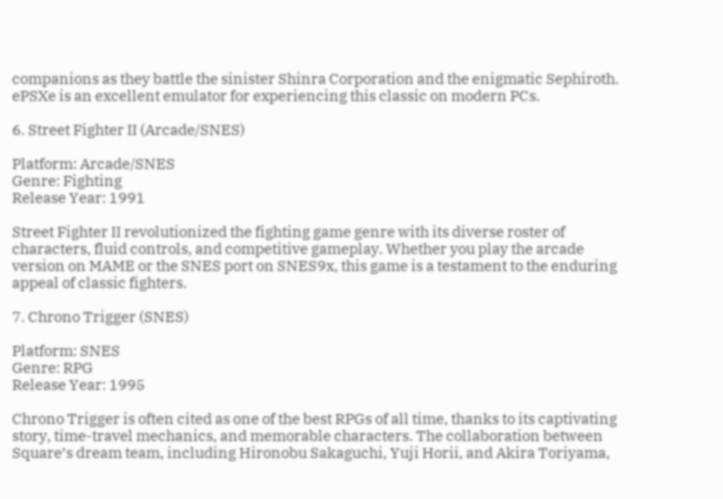companions as they battle the sinister Shinra Corporation and the enigmatic Sephiroth. ePSXe is an excellent emulator for experiencing this classic on modern PCs.

6. Street Fighter II (Arcade/SNES)

Platform: Arcade/SNES
Genre: Fighting
Release Year: 1991

Street Fighter II revolutionized the fighting game genre with its diverse roster of characters, fluid controls, and competitive gameplay. Whether you play the arcade version on MAME or the SNES port on SNES9x, this game is a testament to the enduring appeal of classic fighters.

7. Chrono Trigger (SNES)

Platform: SNES
Genre: RPG
Release Year: 1995

Chrono Trigger is often cited as one of the best RPGs of all time, thanks to its captivating story, time-travel mechanics, and memorable characters. The collaboration between Square’s dream team, including Hironobu Sakaguchi, Yuji Horii, and Akira Toriyama,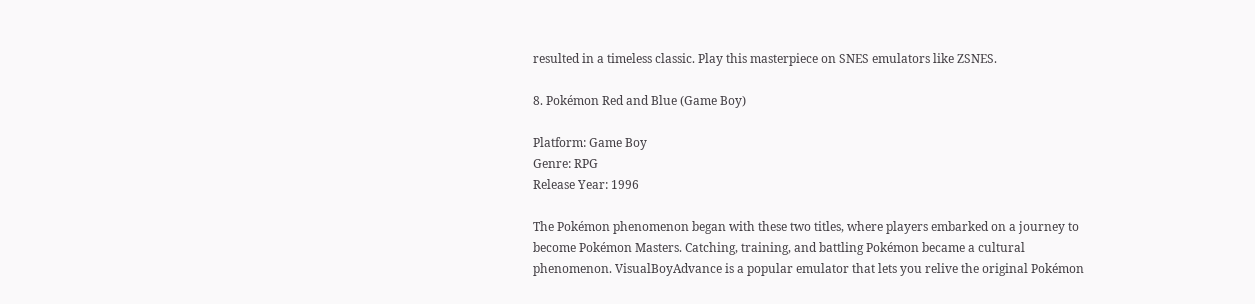resulted in a timeless classic. Play this masterpiece on SNES emulators like ZSNES.

8. Pokémon Red and Blue (Game Boy)

Platform: Game Boy
Genre: RPG
Release Year: 1996

The Pokémon phenomenon began with these two titles, where players embarked on a journey to become Pokémon Masters. Catching, training, and battling Pokémon became a cultural phenomenon. VisualBoyAdvance is a popular emulator that lets you relive the original Pokémon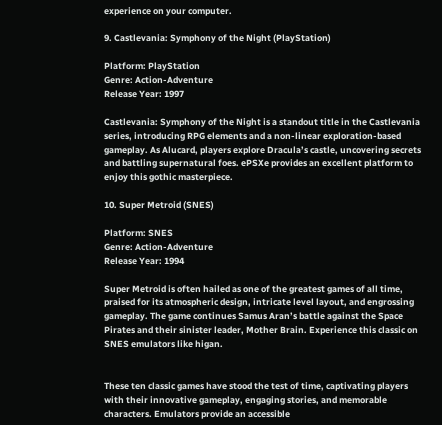experience on your computer.

9. Castlevania: Symphony of the Night (PlayStation)

Platform: PlayStation
Genre: Action-Adventure
Release Year: 1997

Castlevania: Symphony of the Night is a standout title in the Castlevania series, introducing RPG elements and a non-linear exploration-based gameplay. As Alucard, players explore Dracula’s castle, uncovering secrets and battling supernatural foes. ePSXe provides an excellent platform to enjoy this gothic masterpiece.

10. Super Metroid (SNES)

Platform: SNES
Genre: Action-Adventure
Release Year: 1994

Super Metroid is often hailed as one of the greatest games of all time, praised for its atmospheric design, intricate level layout, and engrossing gameplay. The game continues Samus Aran’s battle against the Space Pirates and their sinister leader, Mother Brain. Experience this classic on SNES emulators like higan.


These ten classic games have stood the test of time, captivating players with their innovative gameplay, engaging stories, and memorable characters. Emulators provide an accessible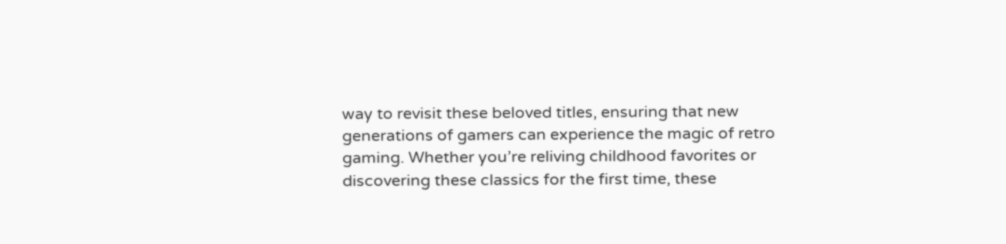way to revisit these beloved titles, ensuring that new generations of gamers can experience the magic of retro gaming. Whether you’re reliving childhood favorites or discovering these classics for the first time, these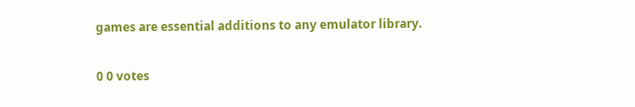games are essential additions to any emulator library.

0 0 votes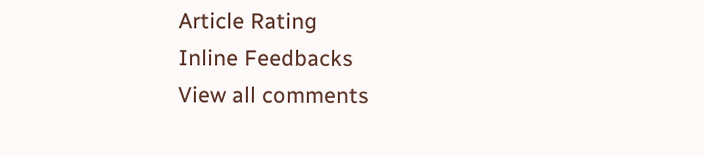Article Rating
Inline Feedbacks
View all comments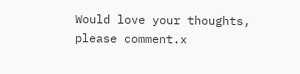Would love your thoughts, please comment.x